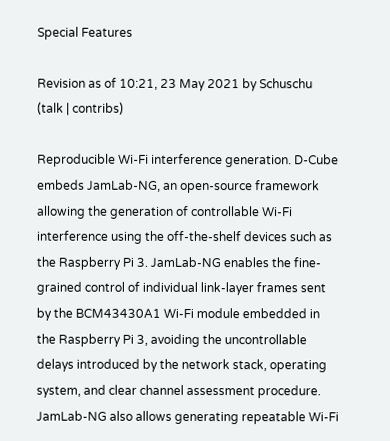Special Features

Revision as of 10:21, 23 May 2021 by Schuschu (talk | contribs)

Reproducible Wi-Fi interference generation. D-Cube embeds JamLab-NG, an open-source framework allowing the generation of controllable Wi-Fi interference using the off-the-shelf devices such as the Raspberry Pi 3. JamLab-NG enables the fine-grained control of individual link-layer frames sent by the BCM43430A1 Wi-Fi module embedded in the Raspberry Pi 3, avoiding the uncontrollable delays introduced by the network stack, operating system, and clear channel assessment procedure. JamLab-NG also allows generating repeatable Wi-Fi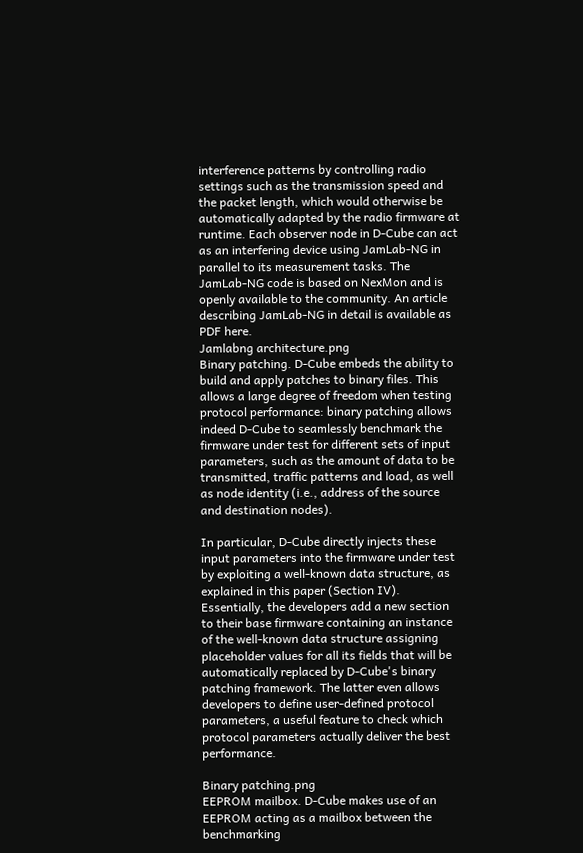interference patterns by controlling radio settings such as the transmission speed and the packet length, which would otherwise be automatically adapted by the radio firmware at runtime. Each observer node in D-Cube can act as an interfering device using JamLab-NG in parallel to its measurement tasks. The JamLab-NG code is based on NexMon and is openly available to the community. An article describing JamLab-NG in detail is available as PDF here.
Jamlabng architecture.png
Binary patching. D-Cube embeds the ability to build and apply patches to binary files. This allows a large degree of freedom when testing protocol performance: binary patching allows indeed D-Cube to seamlessly benchmark the firmware under test for different sets of input parameters, such as the amount of data to be transmitted, traffic patterns and load, as well as node identity (i.e., address of the source and destination nodes).

In particular, D-Cube directly injects these input parameters into the firmware under test by exploiting a well-known data structure, as explained in this paper (Section IV). Essentially, the developers add a new section to their base firmware containing an instance of the well-known data structure assigning placeholder values for all its fields that will be automatically replaced by D-Cube's binary patching framework. The latter even allows developers to define user-defined protocol parameters, a useful feature to check which protocol parameters actually deliver the best performance.

Binary patching.png
EEPROM mailbox. D-Cube makes use of an EEPROM acting as a mailbox between the benchmarking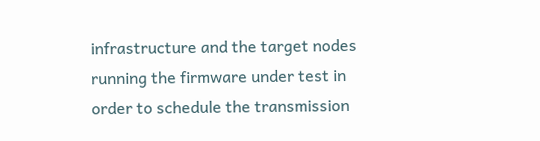infrastructure and the target nodes running the firmware under test in order to schedule the transmission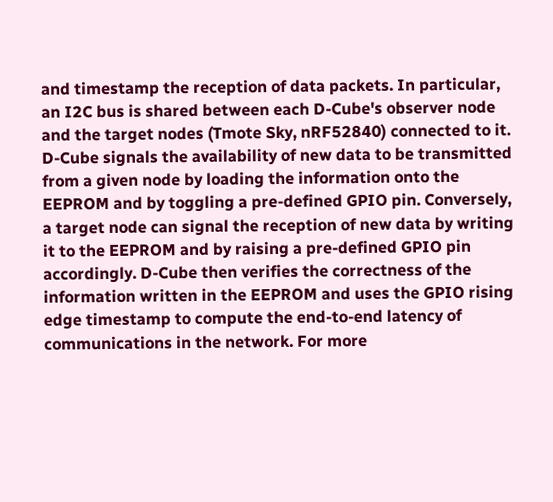and timestamp the reception of data packets. In particular, an I2C bus is shared between each D-Cube's observer node and the target nodes (Tmote Sky, nRF52840) connected to it. D-Cube signals the availability of new data to be transmitted from a given node by loading the information onto the EEPROM and by toggling a pre-defined GPIO pin. Conversely, a target node can signal the reception of new data by writing it to the EEPROM and by raising a pre-defined GPIO pin accordingly. D-Cube then verifies the correctness of the information written in the EEPROM and uses the GPIO rising edge timestamp to compute the end-to-end latency of communications in the network. For more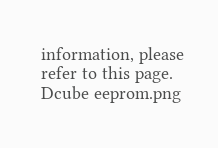information, please refer to this page.
Dcube eeprom.png